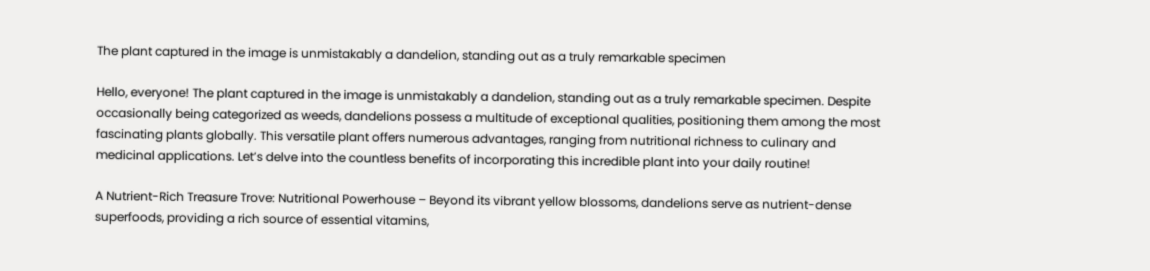The plant captured in the image is unmistakably a dandelion, standing out as a truly remarkable specimen

Hello, everyone! The plant captured in the image is unmistakably a dandelion, standing out as a truly remarkable specimen. Despite occasionally being categorized as weeds, dandelions possess a multitude of exceptional qualities, positioning them among the most fascinating plants globally. This versatile plant offers numerous advantages, ranging from nutritional richness to culinary and medicinal applications. Let’s delve into the countless benefits of incorporating this incredible plant into your daily routine!

A Nutrient-Rich Treasure Trove: Nutritional Powerhouse – Beyond its vibrant yellow blossoms, dandelions serve as nutrient-dense superfoods, providing a rich source of essential vitamins,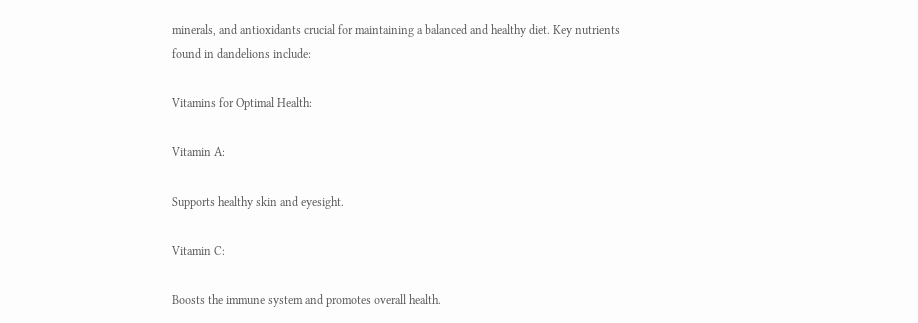minerals, and antioxidants crucial for maintaining a balanced and healthy diet. Key nutrients found in dandelions include:

Vitamins for Optimal Health:

Vitamin A:

Supports healthy skin and eyesight.

Vitamin C:

Boosts the immune system and promotes overall health.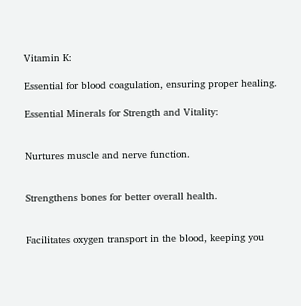Vitamin K:

Essential for blood coagulation, ensuring proper healing.

Essential Minerals for Strength and Vitality:


Nurtures muscle and nerve function.


Strengthens bones for better overall health.


Facilitates oxygen transport in the blood, keeping you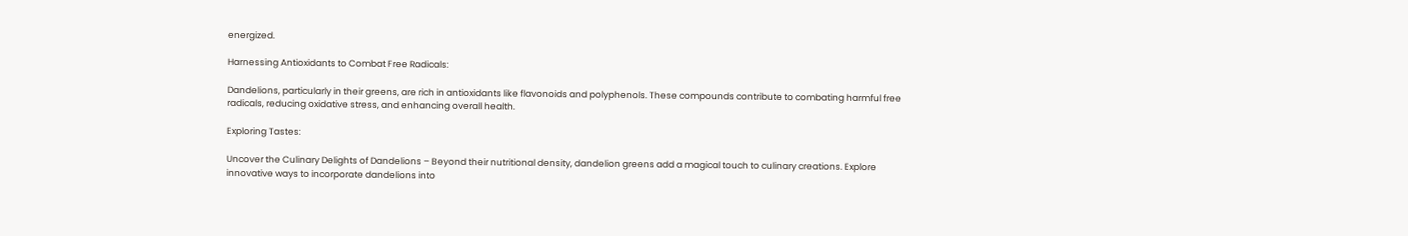energized.

Harnessing Antioxidants to Combat Free Radicals:

Dandelions, particularly in their greens, are rich in antioxidants like flavonoids and polyphenols. These compounds contribute to combating harmful free radicals, reducing oxidative stress, and enhancing overall health.

Exploring Tastes:

Uncover the Culinary Delights of Dandelions – Beyond their nutritional density, dandelion greens add a magical touch to culinary creations. Explore innovative ways to incorporate dandelions into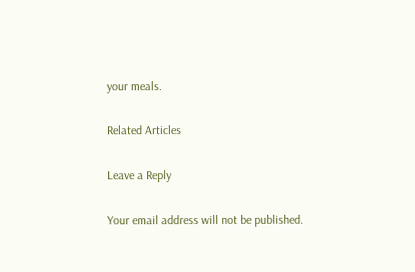your meals.

Related Articles

Leave a Reply

Your email address will not be published.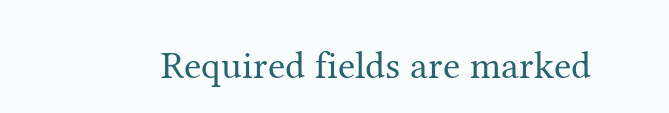Required fields are marked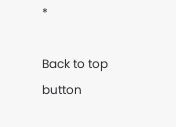*

Back to top button